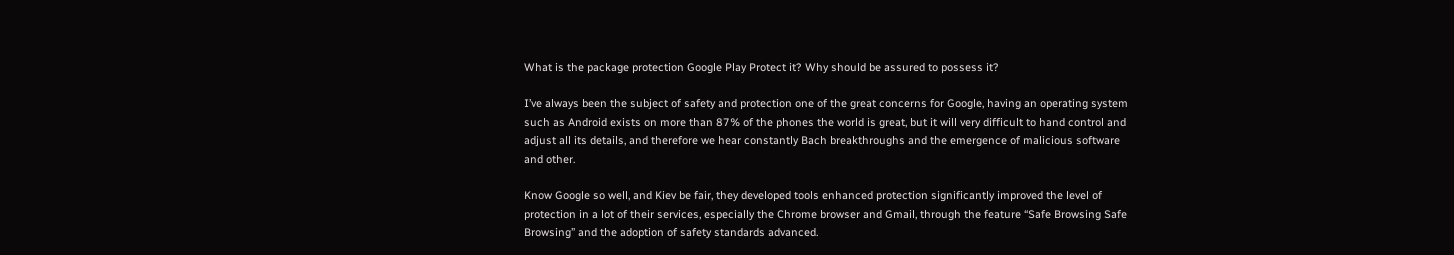What is the package protection Google Play Protect it? Why should be assured to possess it?

I’ve always been the subject of safety and protection one of the great concerns for Google, having an operating system such as Android exists on more than 87% of the phones the world is great, but it will very difficult to hand control and adjust all its details, and therefore we hear constantly Bach breakthroughs and the emergence of malicious software and other.

Know Google so well, and Kiev be fair, they developed tools enhanced protection significantly improved the level of protection in a lot of their services, especially the Chrome browser and Gmail, through the feature “Safe Browsing Safe Browsing” and the adoption of safety standards advanced.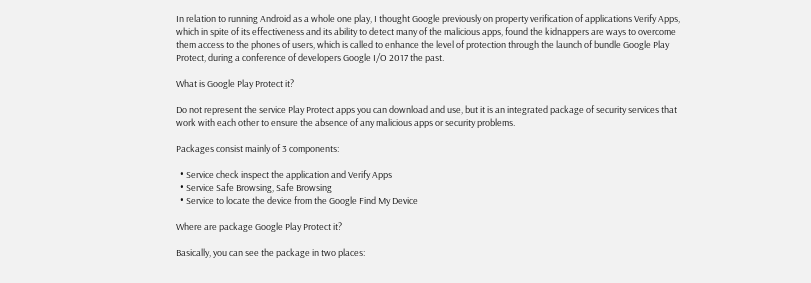In relation to running Android as a whole one play, I thought Google previously on property verification of applications Verify Apps, which in spite of its effectiveness and its ability to detect many of the malicious apps, found the kidnappers are ways to overcome them access to the phones of users, which is called to enhance the level of protection through the launch of bundle Google Play Protect, during a conference of developers Google I/O 2017 the past.

What is Google Play Protect it?

Do not represent the service Play Protect apps you can download and use, but it is an integrated package of security services that work with each other to ensure the absence of any malicious apps or security problems.

Packages consist mainly of 3 components:

  • Service check inspect the application and Verify Apps
  • Service Safe Browsing, Safe Browsing
  • Service to locate the device from the Google Find My Device

Where are package Google Play Protect it?

Basically, you can see the package in two places: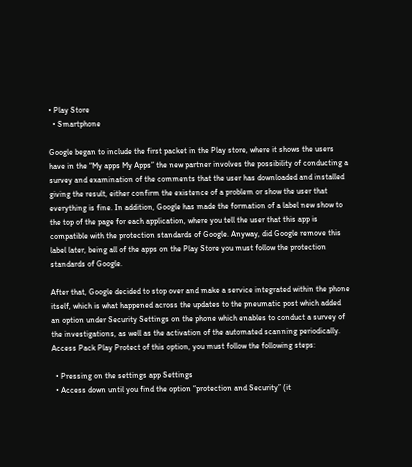• Play Store
  • Smartphone

Google began to include the first packet in the Play store, where it shows the users have in the “My apps My Apps” the new partner involves the possibility of conducting a survey and examination of the comments that the user has downloaded and installed giving the result, either confirm the existence of a problem or show the user that everything is fine. In addition, Google has made the formation of a label new show to the top of the page for each application, where you tell the user that this app is compatible with the protection standards of Google. Anyway, did Google remove this label later, being all of the apps on the Play Store you must follow the protection standards of Google.

After that, Google decided to stop over and make a service integrated within the phone itself, which is what happened across the updates to the pneumatic post which added an option under Security Settings on the phone which enables to conduct a survey of the investigations, as well as the activation of the automated scanning periodically. Access Pack Play Protect of this option, you must follow the following steps:

  • Pressing on the settings app Settings
  • Access down until you find the option “protection and Security” (it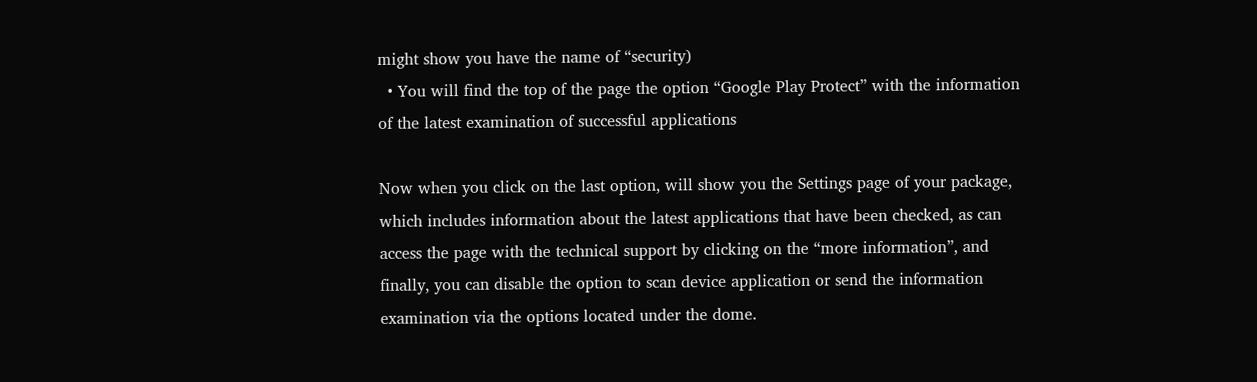might show you have the name of “security)
  • You will find the top of the page the option “Google Play Protect” with the information of the latest examination of successful applications

Now when you click on the last option, will show you the Settings page of your package, which includes information about the latest applications that have been checked, as can access the page with the technical support by clicking on the “more information”, and finally, you can disable the option to scan device application or send the information examination via the options located under the dome.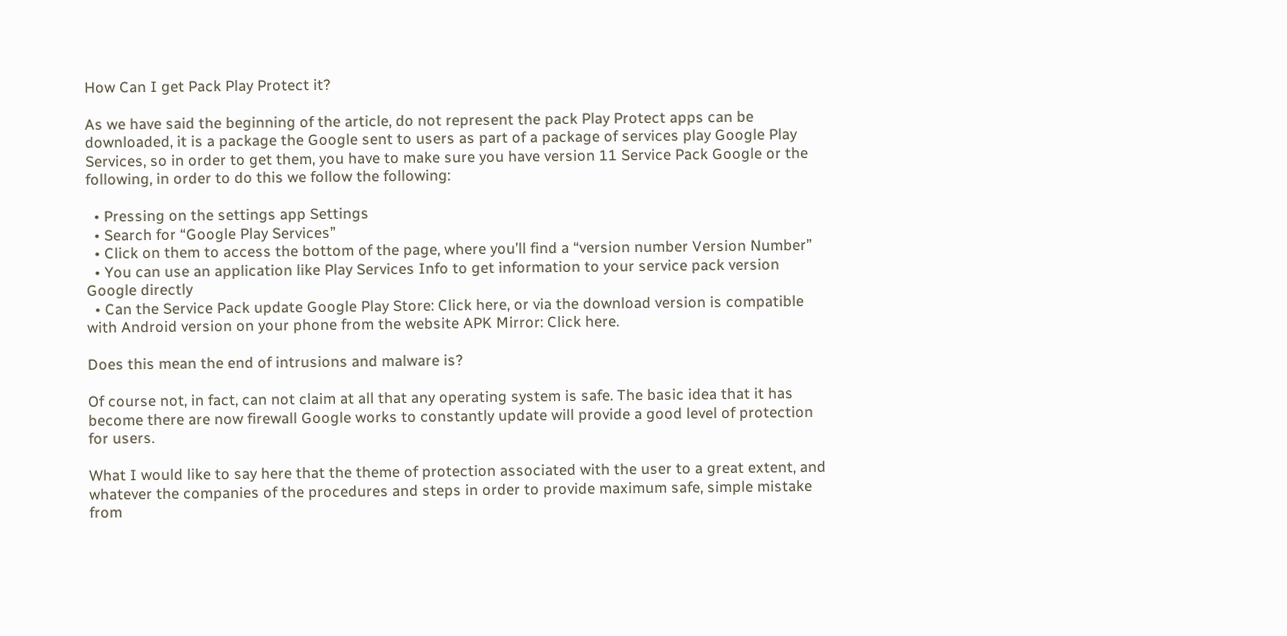How Can I get Pack Play Protect it?

As we have said the beginning of the article, do not represent the pack Play Protect apps can be downloaded, it is a package the Google sent to users as part of a package of services play Google Play Services, so in order to get them, you have to make sure you have version 11 Service Pack Google or the following, in order to do this we follow the following:

  • Pressing on the settings app Settings
  • Search for “Google Play Services”
  • Click on them to access the bottom of the page, where you’ll find a “version number Version Number”
  • You can use an application like Play Services Info to get information to your service pack version Google directly
  • Can the Service Pack update Google Play Store: Click here, or via the download version is compatible with Android version on your phone from the website APK Mirror: Click here.

Does this mean the end of intrusions and malware is?

Of course not, in fact, can not claim at all that any operating system is safe. The basic idea that it has become there are now firewall Google works to constantly update will provide a good level of protection for users.

What I would like to say here that the theme of protection associated with the user to a great extent, and whatever the companies of the procedures and steps in order to provide maximum safe, simple mistake from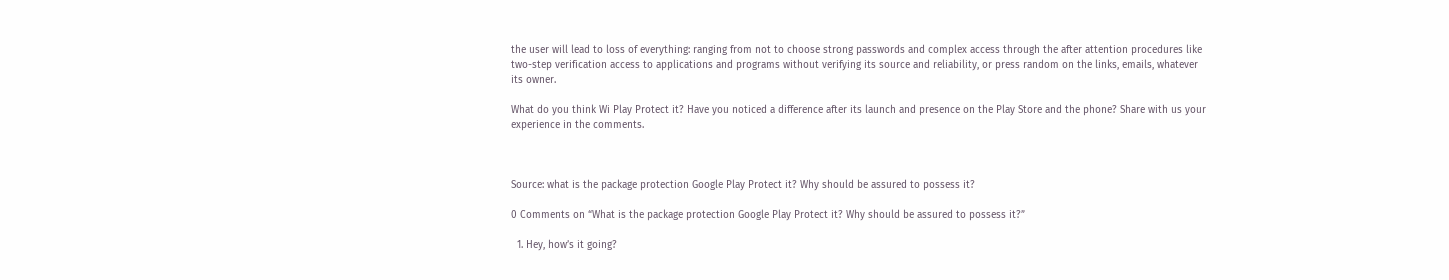the user will lead to loss of everything: ranging from not to choose strong passwords and complex access through the after attention procedures like two-step verification access to applications and programs without verifying its source and reliability, or press random on the links, emails, whatever its owner.

What do you think Wi Play Protect it? Have you noticed a difference after its launch and presence on the Play Store and the phone? Share with us your experience in the comments.



Source: what is the package protection Google Play Protect it? Why should be assured to possess it?

0 Comments on “What is the package protection Google Play Protect it? Why should be assured to possess it?”

  1. Hey, how’s it going?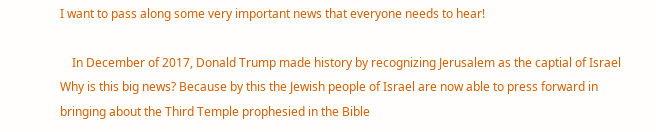I want to pass along some very important news that everyone needs to hear!

    In December of 2017, Donald Trump made history by recognizing Jerusalem as the captial of Israel Why is this big news? Because by this the Jewish people of Israel are now able to press forward in bringing about the Third Temple prophesied in the Bible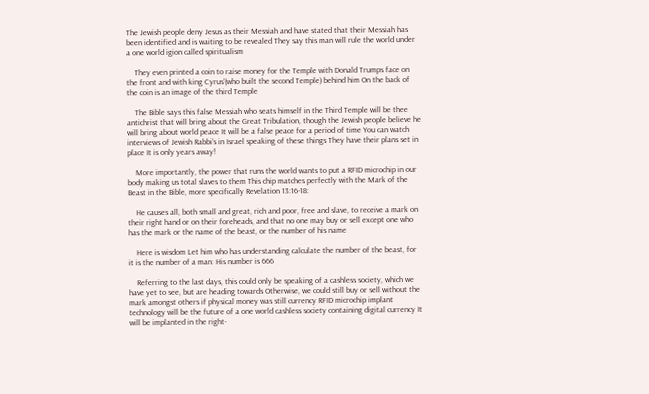The Jewish people deny Jesus as their Messiah and have stated that their Messiah has been identified and is waiting to be revealed They say this man will rule the world under a one world igion called spiritualism

    They even printed a coin to raise money for the Temple with Donald Trumps face on the front and with king Cyrus'(who built the second Temple) behind him On the back of the coin is an image of the third Temple

    The Bible says this false Messiah who seats himself in the Third Temple will be thee antichrist that will bring about the Great Tribulation, though the Jewish people believe he will bring about world peace It will be a false peace for a period of time You can watch interviews of Jewish Rabbi’s in Israel speaking of these things They have their plans set in place It is only years away!

    More importantly, the power that runs the world wants to put a RFID microchip in our body making us total slaves to them This chip matches perfectly with the Mark of the Beast in the Bible, more specifically Revelation 13:16-18:

    He causes all, both small and great, rich and poor, free and slave, to receive a mark on their right hand or on their foreheads, and that no one may buy or sell except one who has the mark or the name of the beast, or the number of his name

    Here is wisdom Let him who has understanding calculate the number of the beast, for it is the number of a man: His number is 666

    Referring to the last days, this could only be speaking of a cashless society, which we have yet to see, but are heading towards Otherwise, we could still buy or sell without the mark amongst others if physical money was still currency RFID microchip implant technology will be the future of a one world cashless society containing digital currency It will be implanted in the right-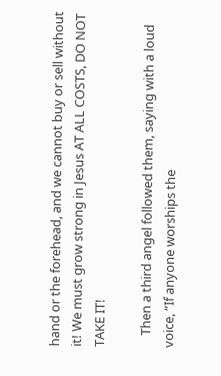hand or the forehead, and we cannot buy or sell without it! We must grow strong in Jesus AT ALL COSTS, DO NOT TAKE IT!

    Then a third angel followed them, saying with a loud voice, “If anyone worships the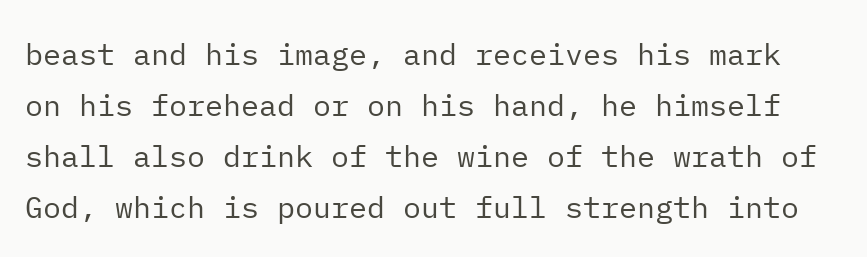beast and his image, and receives his mark on his forehead or on his hand, he himself shall also drink of the wine of the wrath of God, which is poured out full strength into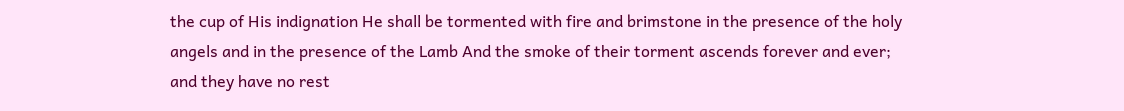the cup of His indignation He shall be tormented with fire and brimstone in the presence of the holy angels and in the presence of the Lamb And the smoke of their torment ascends forever and ever; and they have no rest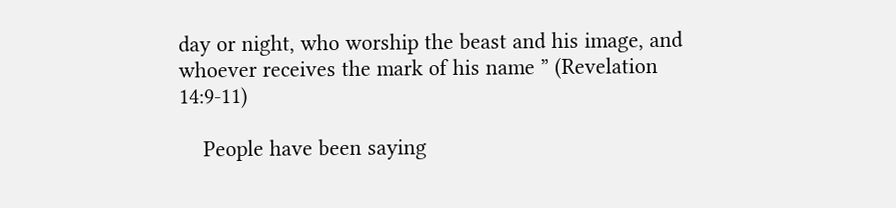day or night, who worship the beast and his image, and whoever receives the mark of his name ” (Revelation 14:9-11)

    People have been saying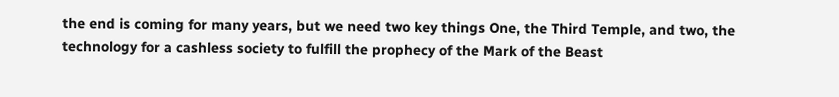the end is coming for many years, but we need two key things One, the Third Temple, and two, the technology for a cashless society to fulfill the prophecy of the Mark of the Beast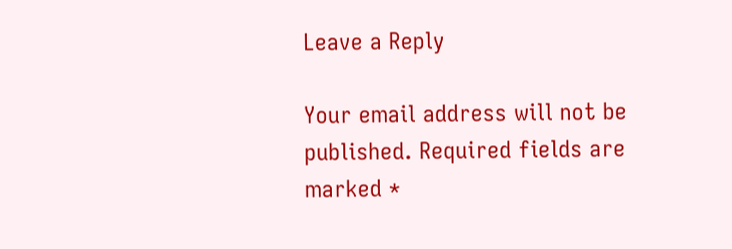Leave a Reply

Your email address will not be published. Required fields are marked *